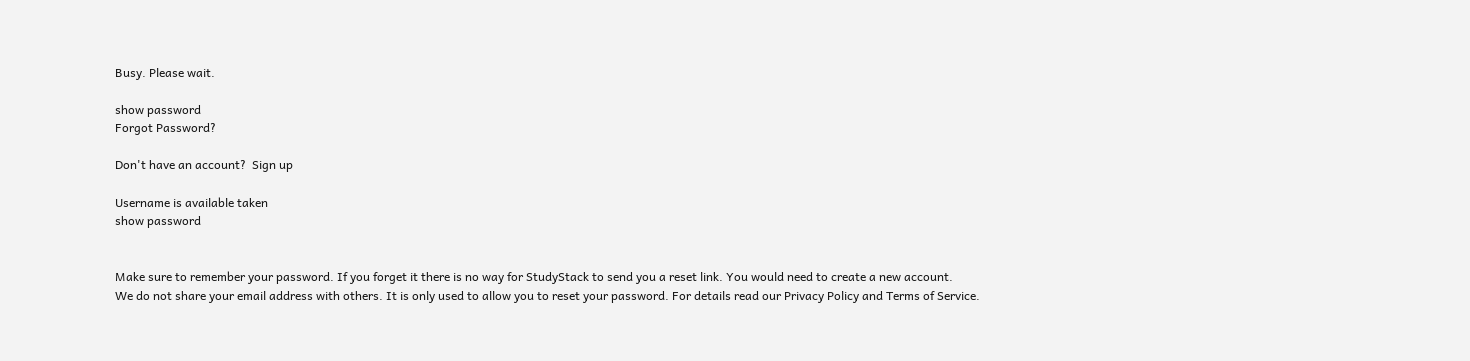Busy. Please wait.

show password
Forgot Password?

Don't have an account?  Sign up

Username is available taken
show password


Make sure to remember your password. If you forget it there is no way for StudyStack to send you a reset link. You would need to create a new account.
We do not share your email address with others. It is only used to allow you to reset your password. For details read our Privacy Policy and Terms of Service.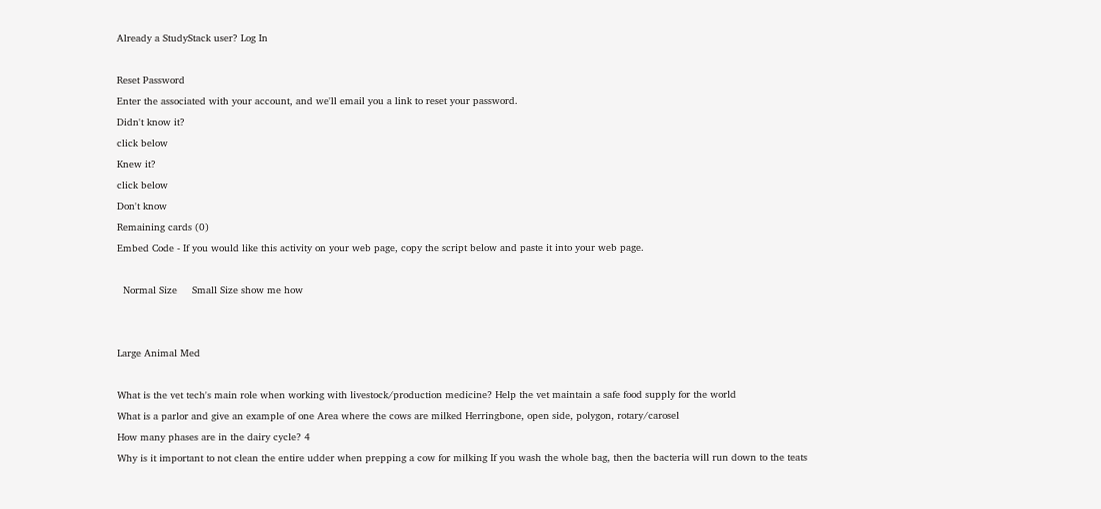Already a StudyStack user? Log In

Reset Password
Enter the associated with your account, and we'll email you a link to reset your password.
Didn't know it?
click below
Knew it?
click below
Don't know
Remaining cards (0)
Embed Code - If you would like this activity on your web page, copy the script below and paste it into your web page.

  Normal Size     Small Size show me how


Large Animal Med

What is the vet tech's main role when working with livestock/production medicine? Help the vet maintain a safe food supply for the world
What is a parlor and give an example of one Area where the cows are milked Herringbone, open side, polygon, rotary/carosel
How many phases are in the dairy cycle? 4
Why is it important to not clean the entire udder when prepping a cow for milking If you wash the whole bag, then the bacteria will run down to the teats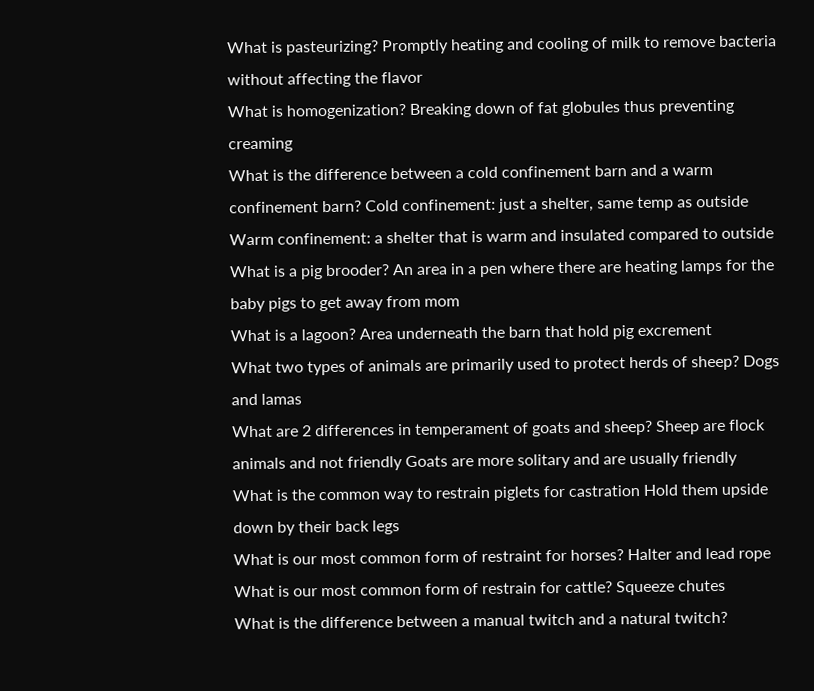What is pasteurizing? Promptly heating and cooling of milk to remove bacteria without affecting the flavor
What is homogenization? Breaking down of fat globules thus preventing creaming
What is the difference between a cold confinement barn and a warm confinement barn? Cold confinement: just a shelter, same temp as outside Warm confinement: a shelter that is warm and insulated compared to outside
What is a pig brooder? An area in a pen where there are heating lamps for the baby pigs to get away from mom
What is a lagoon? Area underneath the barn that hold pig excrement
What two types of animals are primarily used to protect herds of sheep? Dogs and lamas
What are 2 differences in temperament of goats and sheep? Sheep are flock animals and not friendly Goats are more solitary and are usually friendly
What is the common way to restrain piglets for castration Hold them upside down by their back legs
What is our most common form of restraint for horses? Halter and lead rope
What is our most common form of restrain for cattle? Squeeze chutes
What is the difference between a manual twitch and a natural twitch?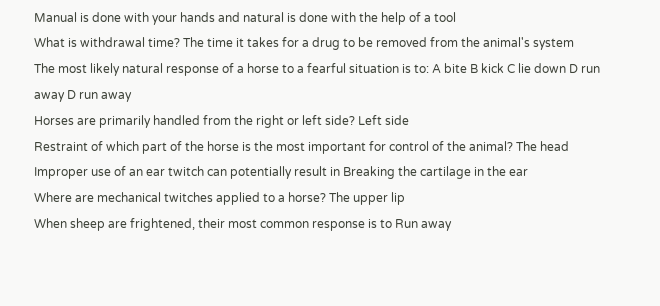Manual is done with your hands and natural is done with the help of a tool
What is withdrawal time? The time it takes for a drug to be removed from the animal's system
The most likely natural response of a horse to a fearful situation is to: A bite B kick C lie down D run away D run away
Horses are primarily handled from the right or left side? Left side
Restraint of which part of the horse is the most important for control of the animal? The head
Improper use of an ear twitch can potentially result in Breaking the cartilage in the ear
Where are mechanical twitches applied to a horse? The upper lip
When sheep are frightened, their most common response is to Run away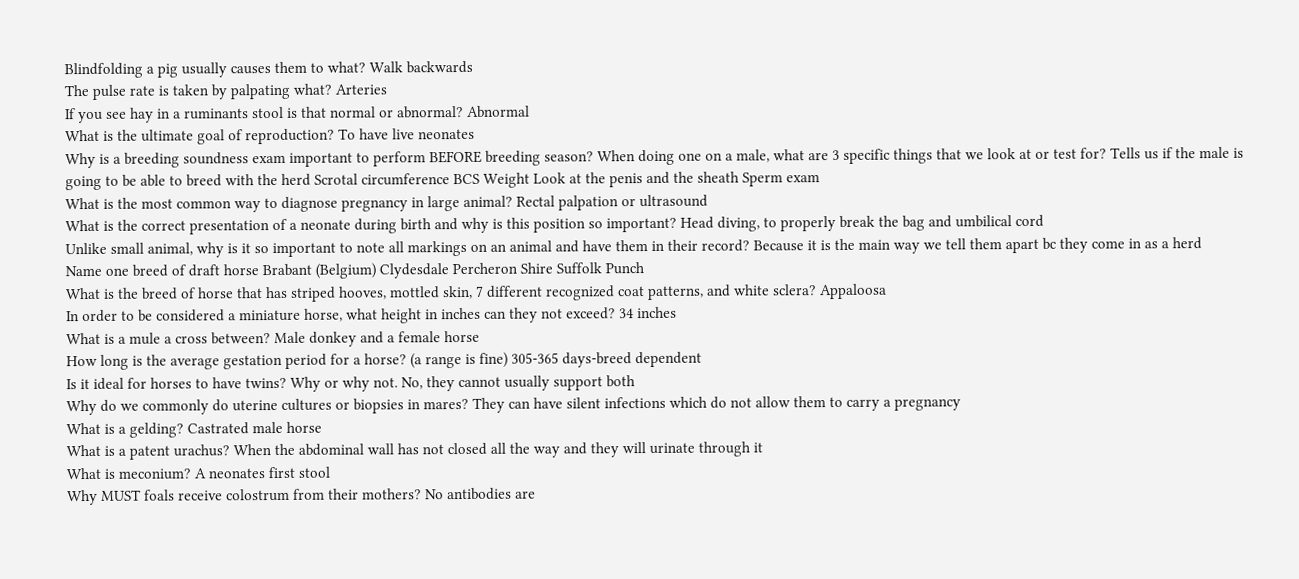Blindfolding a pig usually causes them to what? Walk backwards
The pulse rate is taken by palpating what? Arteries
If you see hay in a ruminants stool is that normal or abnormal? Abnormal
What is the ultimate goal of reproduction? To have live neonates
Why is a breeding soundness exam important to perform BEFORE breeding season? When doing one on a male, what are 3 specific things that we look at or test for? Tells us if the male is going to be able to breed with the herd Scrotal circumference BCS Weight Look at the penis and the sheath Sperm exam
What is the most common way to diagnose pregnancy in large animal? Rectal palpation or ultrasound
What is the correct presentation of a neonate during birth and why is this position so important? Head diving, to properly break the bag and umbilical cord
Unlike small animal, why is it so important to note all markings on an animal and have them in their record? Because it is the main way we tell them apart bc they come in as a herd
Name one breed of draft horse Brabant (Belgium) Clydesdale Percheron Shire Suffolk Punch
What is the breed of horse that has striped hooves, mottled skin, 7 different recognized coat patterns, and white sclera? Appaloosa
In order to be considered a miniature horse, what height in inches can they not exceed? 34 inches
What is a mule a cross between? Male donkey and a female horse
How long is the average gestation period for a horse? (a range is fine) 305-365 days-breed dependent
Is it ideal for horses to have twins? Why or why not. No, they cannot usually support both
Why do we commonly do uterine cultures or biopsies in mares? They can have silent infections which do not allow them to carry a pregnancy
What is a gelding? Castrated male horse
What is a patent urachus? When the abdominal wall has not closed all the way and they will urinate through it
What is meconium? A neonates first stool
Why MUST foals receive colostrum from their mothers? No antibodies are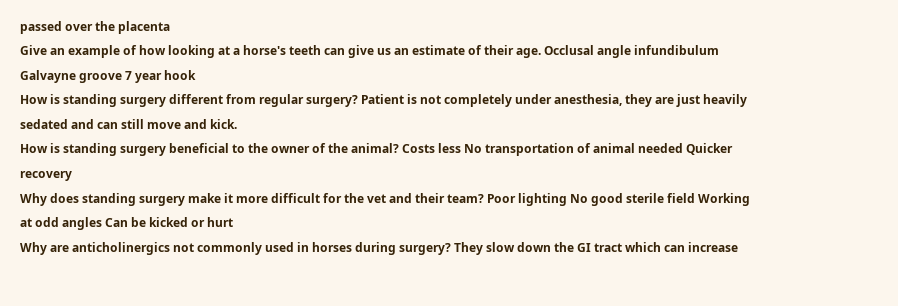passed over the placenta
Give an example of how looking at a horse's teeth can give us an estimate of their age. Occlusal angle infundibulum Galvayne groove 7 year hook
How is standing surgery different from regular surgery? Patient is not completely under anesthesia, they are just heavily sedated and can still move and kick.
How is standing surgery beneficial to the owner of the animal? Costs less No transportation of animal needed Quicker recovery
Why does standing surgery make it more difficult for the vet and their team? Poor lighting No good sterile field Working at odd angles Can be kicked or hurt
Why are anticholinergics not commonly used in horses during surgery? They slow down the GI tract which can increase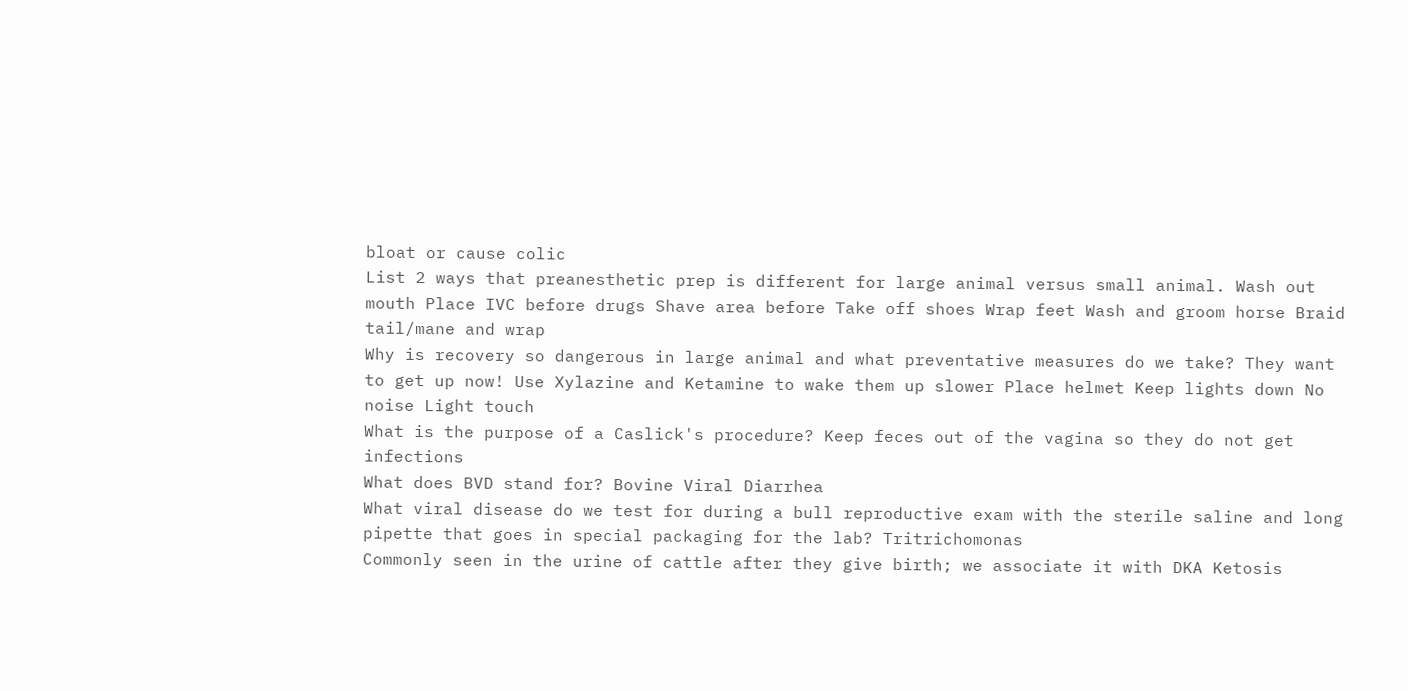bloat or cause colic
List 2 ways that preanesthetic prep is different for large animal versus small animal. Wash out mouth Place IVC before drugs Shave area before Take off shoes Wrap feet Wash and groom horse Braid tail/mane and wrap
Why is recovery so dangerous in large animal and what preventative measures do we take? They want to get up now! Use Xylazine and Ketamine to wake them up slower Place helmet Keep lights down No noise Light touch
What is the purpose of a Caslick's procedure? Keep feces out of the vagina so they do not get infections
What does BVD stand for? Bovine Viral Diarrhea
What viral disease do we test for during a bull reproductive exam with the sterile saline and long pipette that goes in special packaging for the lab? Tritrichomonas
Commonly seen in the urine of cattle after they give birth; we associate it with DKA Ketosis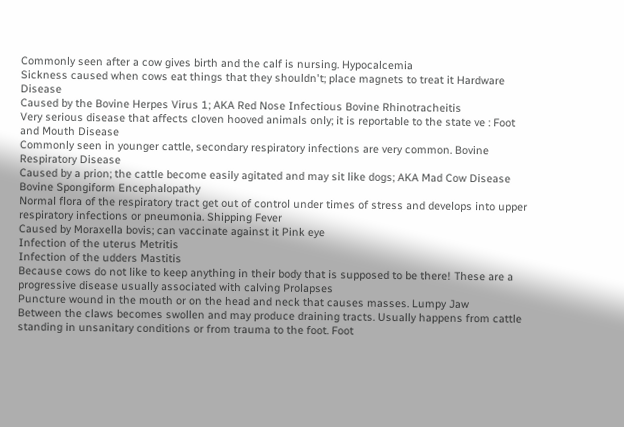Commonly seen after a cow gives birth and the calf is nursing. Hypocalcemia
Sickness caused when cows eat things that they shouldn't; place magnets to treat it Hardware Disease
Caused by the Bovine Herpes Virus 1; AKA Red Nose Infectious Bovine Rhinotracheitis
Very serious disease that affects cloven hooved animals only; it is reportable to the state ve : Foot and Mouth Disease
Commonly seen in younger cattle, secondary respiratory infections are very common. Bovine Respiratory Disease
Caused by a prion; the cattle become easily agitated and may sit like dogs; AKA Mad Cow Disease Bovine Spongiform Encephalopathy
Normal flora of the respiratory tract get out of control under times of stress and develops into upper respiratory infections or pneumonia. Shipping Fever
Caused by Moraxella bovis; can vaccinate against it Pink eye
Infection of the uterus Metritis
Infection of the udders Mastitis
Because cows do not like to keep anything in their body that is supposed to be there! These are a progressive disease usually associated with calving Prolapses
Puncture wound in the mouth or on the head and neck that causes masses. Lumpy Jaw
Between the claws becomes swollen and may produce draining tracts. Usually happens from cattle standing in unsanitary conditions or from trauma to the foot. Foot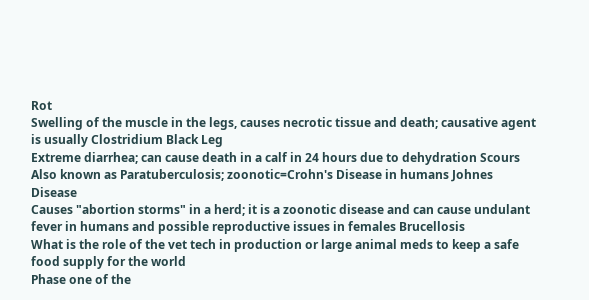Rot
Swelling of the muscle in the legs, causes necrotic tissue and death; causative agent is usually Clostridium Black Leg
Extreme diarrhea; can cause death in a calf in 24 hours due to dehydration Scours
Also known as Paratuberculosis; zoonotic=Crohn's Disease in humans Johnes Disease
Causes "abortion storms" in a herd; it is a zoonotic disease and can cause undulant fever in humans and possible reproductive issues in females Brucellosis
What is the role of the vet tech in production or large animal meds to keep a safe food supply for the world
Phase one of the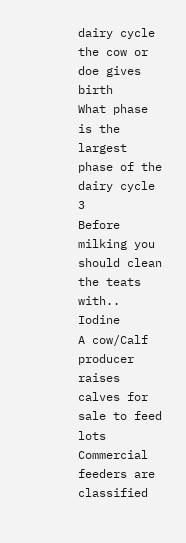dairy cycle the cow or doe gives birth
What phase is the largest phase of the dairy cycle 3
Before milking you should clean the teats with.. Iodine
A cow/Calf producer raises calves for sale to feed lots
Commercial feeders are classified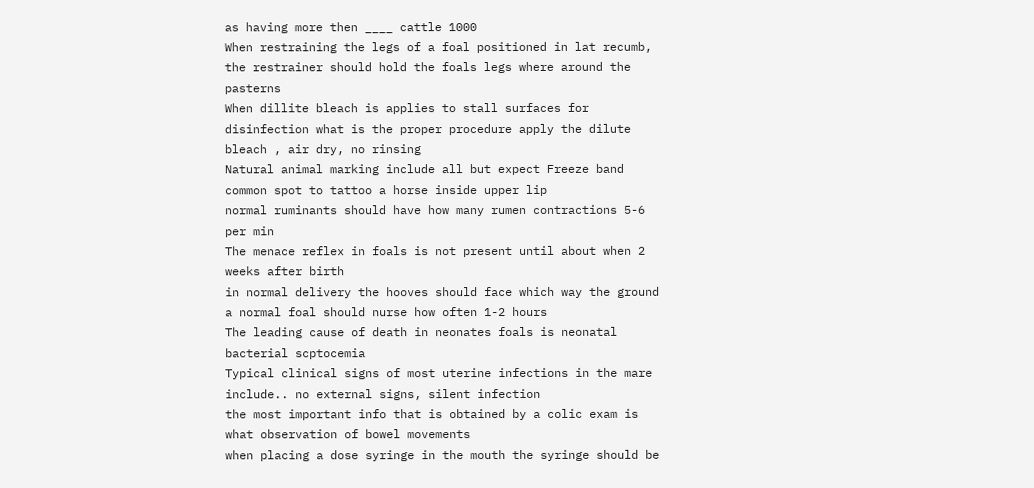as having more then ____ cattle 1000
When restraining the legs of a foal positioned in lat recumb, the restrainer should hold the foals legs where around the pasterns
When dillite bleach is applies to stall surfaces for disinfection what is the proper procedure apply the dilute bleach , air dry, no rinsing
Natural animal marking include all but expect Freeze band
common spot to tattoo a horse inside upper lip
normal ruminants should have how many rumen contractions 5-6 per min
The menace reflex in foals is not present until about when 2 weeks after birth
in normal delivery the hooves should face which way the ground
a normal foal should nurse how often 1-2 hours
The leading cause of death in neonates foals is neonatal bacterial scptocemia
Typical clinical signs of most uterine infections in the mare include.. no external signs, silent infection
the most important info that is obtained by a colic exam is what observation of bowel movements
when placing a dose syringe in the mouth the syringe should be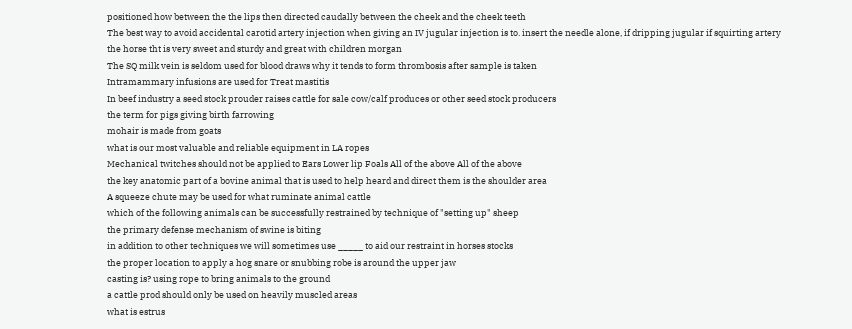positioned how between the the lips then directed caudally between the cheek and the cheek teeth
The best way to avoid accidental carotid artery injection when giving an IV jugular injection is to. insert the needle alone, if dripping jugular if squirting artery
the horse tht is very sweet and sturdy and great with children morgan
The SQ milk vein is seldom used for blood draws why it tends to form thrombosis after sample is taken
Intramammary infusions are used for Treat mastitis
In beef industry a seed stock prouder raises cattle for sale cow/calf produces or other seed stock producers
the term for pigs giving birth farrowing
mohair is made from goats
what is our most valuable and reliable equipment in LA ropes
Mechanical twitches should not be applied to Ears Lower lip Foals All of the above All of the above
the key anatomic part of a bovine animal that is used to help heard and direct them is the shoulder area
A squeeze chute may be used for what ruminate animal cattle
which of the following animals can be successfully restrained by technique of "setting up" sheep
the primary defense mechanism of swine is biting
in addition to other techniques we will sometimes use _____ to aid our restraint in horses stocks
the proper location to apply a hog snare or snubbing robe is around the upper jaw
casting is? using rope to bring animals to the ground
a cattle prod should only be used on heavily muscled areas
what is estrus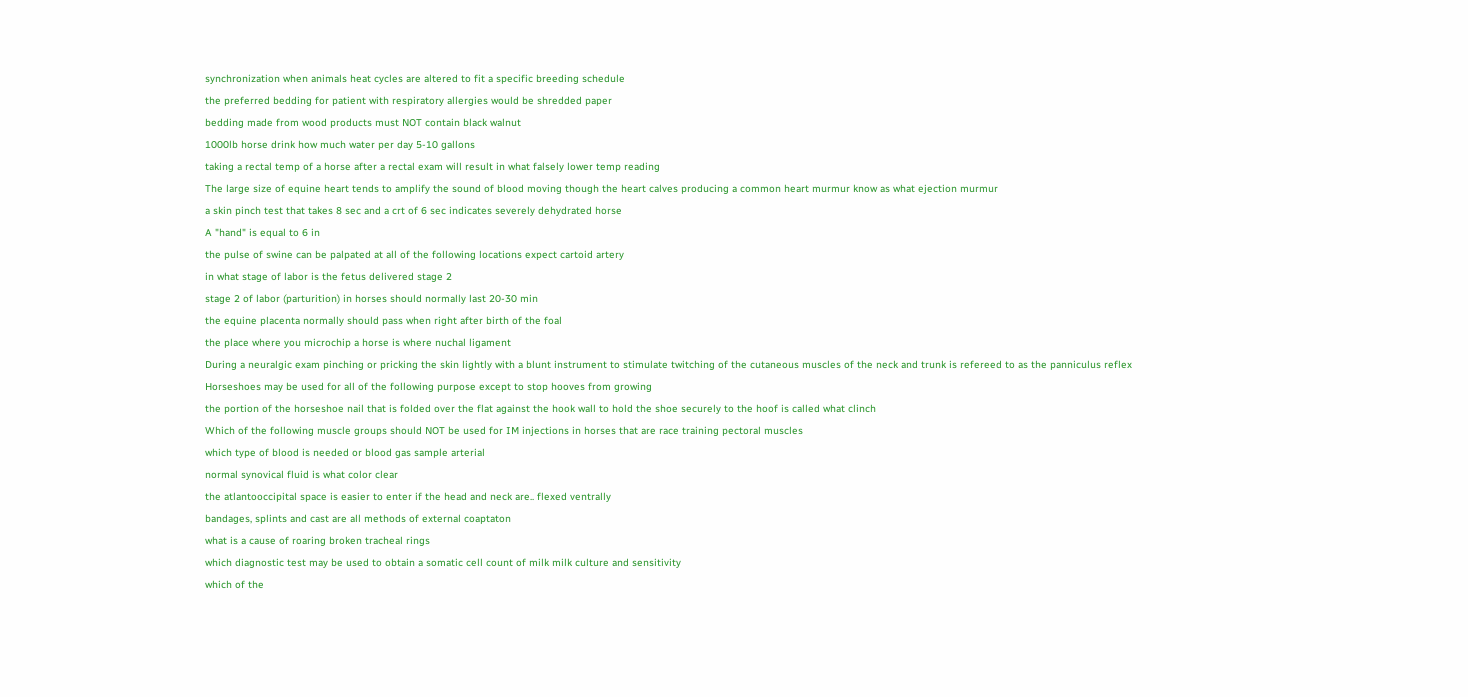synchronization when animals heat cycles are altered to fit a specific breeding schedule
the preferred bedding for patient with respiratory allergies would be shredded paper
bedding made from wood products must NOT contain black walnut
1000lb horse drink how much water per day 5-10 gallons
taking a rectal temp of a horse after a rectal exam will result in what falsely lower temp reading
The large size of equine heart tends to amplify the sound of blood moving though the heart calves producing a common heart murmur know as what ejection murmur
a skin pinch test that takes 8 sec and a crt of 6 sec indicates severely dehydrated horse
A "hand" is equal to 6 in
the pulse of swine can be palpated at all of the following locations expect cartoid artery
in what stage of labor is the fetus delivered stage 2
stage 2 of labor (parturition) in horses should normally last 20-30 min
the equine placenta normally should pass when right after birth of the foal
the place where you microchip a horse is where nuchal ligament
During a neuralgic exam pinching or pricking the skin lightly with a blunt instrument to stimulate twitching of the cutaneous muscles of the neck and trunk is refereed to as the panniculus reflex
Horseshoes may be used for all of the following purpose except to stop hooves from growing
the portion of the horseshoe nail that is folded over the flat against the hook wall to hold the shoe securely to the hoof is called what clinch
Which of the following muscle groups should NOT be used for IM injections in horses that are race training pectoral muscles
which type of blood is needed or blood gas sample arterial
normal synovical fluid is what color clear
the atlantooccipital space is easier to enter if the head and neck are.. flexed ventrally
bandages, splints and cast are all methods of external coaptaton
what is a cause of roaring broken tracheal rings
which diagnostic test may be used to obtain a somatic cell count of milk milk culture and sensitivity
which of the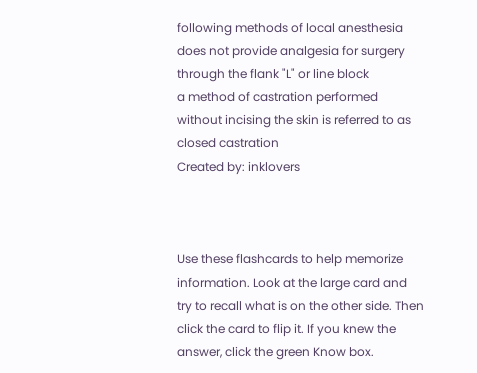following methods of local anesthesia does not provide analgesia for surgery through the flank "L" or line block
a method of castration performed without incising the skin is referred to as closed castration
Created by: inklovers



Use these flashcards to help memorize information. Look at the large card and try to recall what is on the other side. Then click the card to flip it. If you knew the answer, click the green Know box.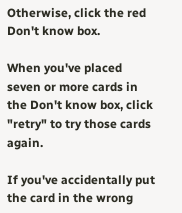Otherwise, click the red Don't know box.

When you've placed seven or more cards in the Don't know box, click "retry" to try those cards again.

If you've accidentally put the card in the wrong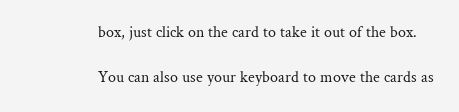box, just click on the card to take it out of the box.

You can also use your keyboard to move the cards as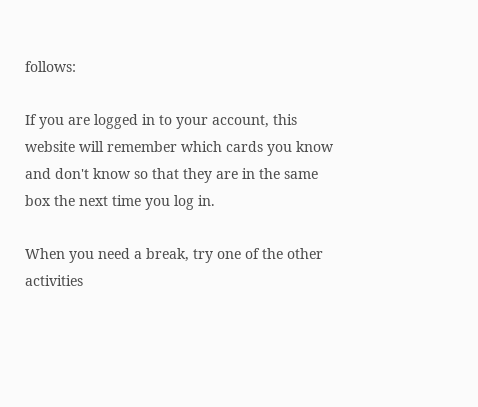follows:

If you are logged in to your account, this website will remember which cards you know and don't know so that they are in the same box the next time you log in.

When you need a break, try one of the other activities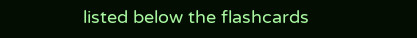listed below the flashcards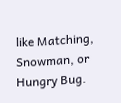like Matching, Snowman, or Hungry Bug.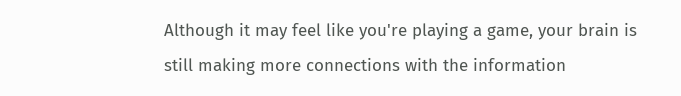Although it may feel like you're playing a game, your brain is still making more connections with the information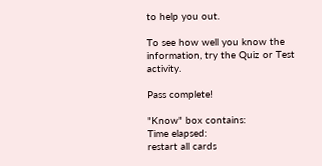to help you out.

To see how well you know the information, try the Quiz or Test activity.

Pass complete!

"Know" box contains:
Time elapsed:
restart all cards